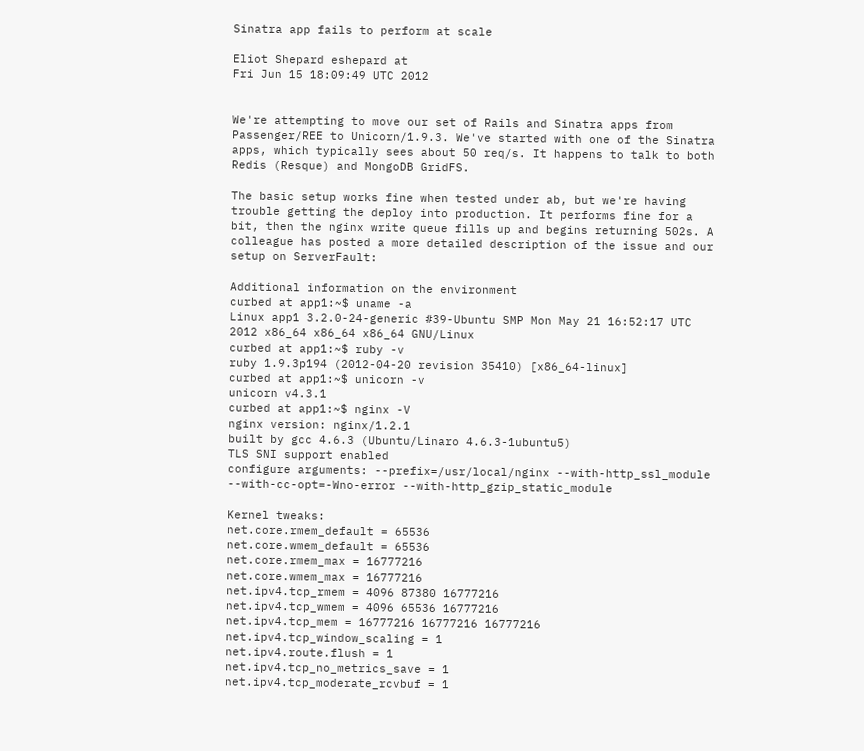Sinatra app fails to perform at scale

Eliot Shepard eshepard at
Fri Jun 15 18:09:49 UTC 2012


We're attempting to move our set of Rails and Sinatra apps from
Passenger/REE to Unicorn/1.9.3. We've started with one of the Sinatra
apps, which typically sees about 50 req/s. It happens to talk to both
Redis (Resque) and MongoDB GridFS.

The basic setup works fine when tested under ab, but we're having
trouble getting the deploy into production. It performs fine for a
bit, then the nginx write queue fills up and begins returning 502s. A
colleague has posted a more detailed description of the issue and our
setup on ServerFault:

Additional information on the environment
curbed at app1:~$ uname -a
Linux app1 3.2.0-24-generic #39-Ubuntu SMP Mon May 21 16:52:17 UTC
2012 x86_64 x86_64 x86_64 GNU/Linux
curbed at app1:~$ ruby -v
ruby 1.9.3p194 (2012-04-20 revision 35410) [x86_64-linux]
curbed at app1:~$ unicorn -v
unicorn v4.3.1
curbed at app1:~$ nginx -V
nginx version: nginx/1.2.1
built by gcc 4.6.3 (Ubuntu/Linaro 4.6.3-1ubuntu5)
TLS SNI support enabled
configure arguments: --prefix=/usr/local/nginx --with-http_ssl_module
--with-cc-opt=-Wno-error --with-http_gzip_static_module

Kernel tweaks:
net.core.rmem_default = 65536
net.core.wmem_default = 65536
net.core.rmem_max = 16777216
net.core.wmem_max = 16777216
net.ipv4.tcp_rmem = 4096 87380 16777216
net.ipv4.tcp_wmem = 4096 65536 16777216
net.ipv4.tcp_mem = 16777216 16777216 16777216
net.ipv4.tcp_window_scaling = 1
net.ipv4.route.flush = 1
net.ipv4.tcp_no_metrics_save = 1
net.ipv4.tcp_moderate_rcvbuf = 1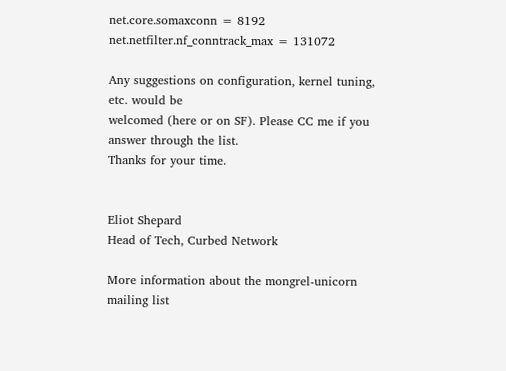net.core.somaxconn = 8192
net.netfilter.nf_conntrack_max = 131072

Any suggestions on configuration, kernel tuning, etc. would be
welcomed (here or on SF). Please CC me if you answer through the list.
Thanks for your time.


Eliot Shepard
Head of Tech, Curbed Network

More information about the mongrel-unicorn mailing list